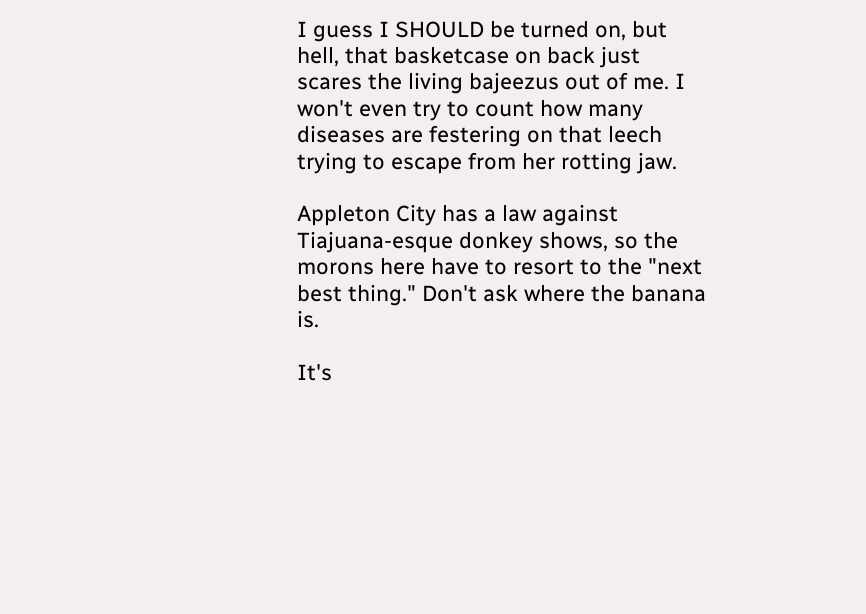I guess I SHOULD be turned on, but hell, that basketcase on back just scares the living bajeezus out of me. I won't even try to count how many diseases are festering on that leech trying to escape from her rotting jaw.

Appleton City has a law against Tiajuana-esque donkey shows, so the morons here have to resort to the "next best thing." Don't ask where the banana is.

It's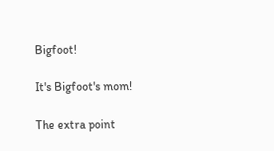Bigfoot!

It's Bigfoot's mom!

The extra point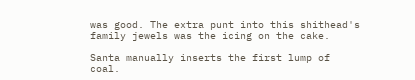was good. The extra punt into this shithead's family jewels was the icing on the cake.

Santa manually inserts the first lump of coal.